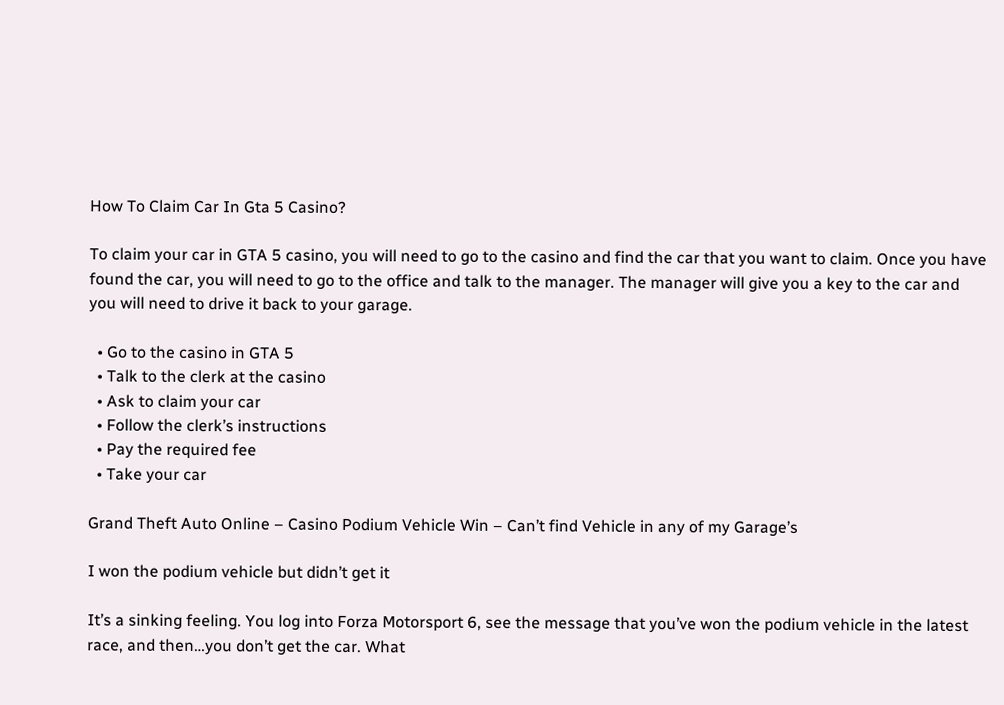How To Claim Car In Gta 5 Casino?

To claim your car in GTA 5 casino, you will need to go to the casino and find the car that you want to claim. Once you have found the car, you will need to go to the office and talk to the manager. The manager will give you a key to the car and you will need to drive it back to your garage.

  • Go to the casino in GTA 5
  • Talk to the clerk at the casino
  • Ask to claim your car
  • Follow the clerk’s instructions
  • Pay the required fee
  • Take your car

Grand Theft Auto Online – Casino Podium Vehicle Win – Can’t find Vehicle in any of my Garage’s

I won the podium vehicle but didn’t get it

It’s a sinking feeling. You log into Forza Motorsport 6, see the message that you’ve won the podium vehicle in the latest race, and then…you don’t get the car. What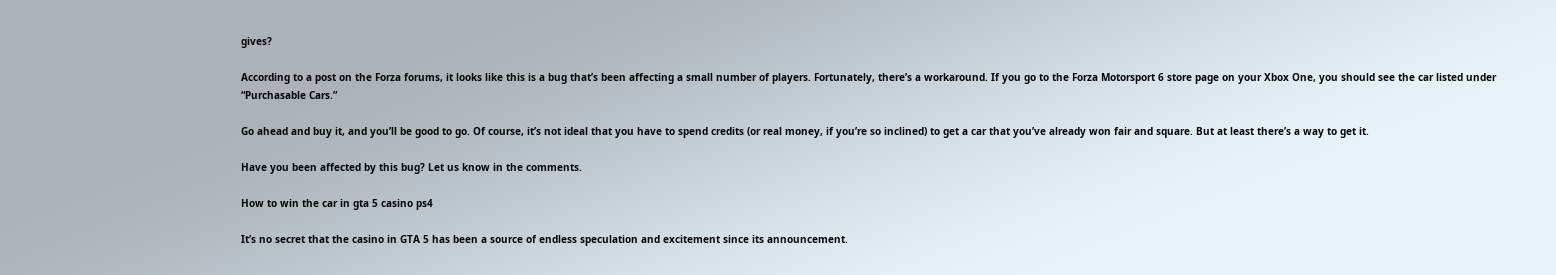gives?

According to a post on the Forza forums, it looks like this is a bug that’s been affecting a small number of players. Fortunately, there’s a workaround. If you go to the Forza Motorsport 6 store page on your Xbox One, you should see the car listed under “Purchasable Cars.”

Go ahead and buy it, and you’ll be good to go. Of course, it’s not ideal that you have to spend credits (or real money, if you’re so inclined) to get a car that you’ve already won fair and square. But at least there’s a way to get it.

Have you been affected by this bug? Let us know in the comments.

How to win the car in gta 5 casino ps4

It’s no secret that the casino in GTA 5 has been a source of endless speculation and excitement since its announcement.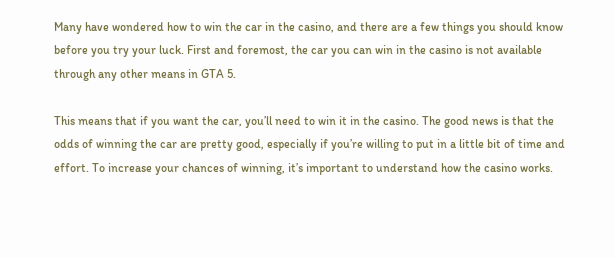Many have wondered how to win the car in the casino, and there are a few things you should know before you try your luck. First and foremost, the car you can win in the casino is not available through any other means in GTA 5.

This means that if you want the car, you’ll need to win it in the casino. The good news is that the odds of winning the car are pretty good, especially if you’re willing to put in a little bit of time and effort. To increase your chances of winning, it’s important to understand how the casino works.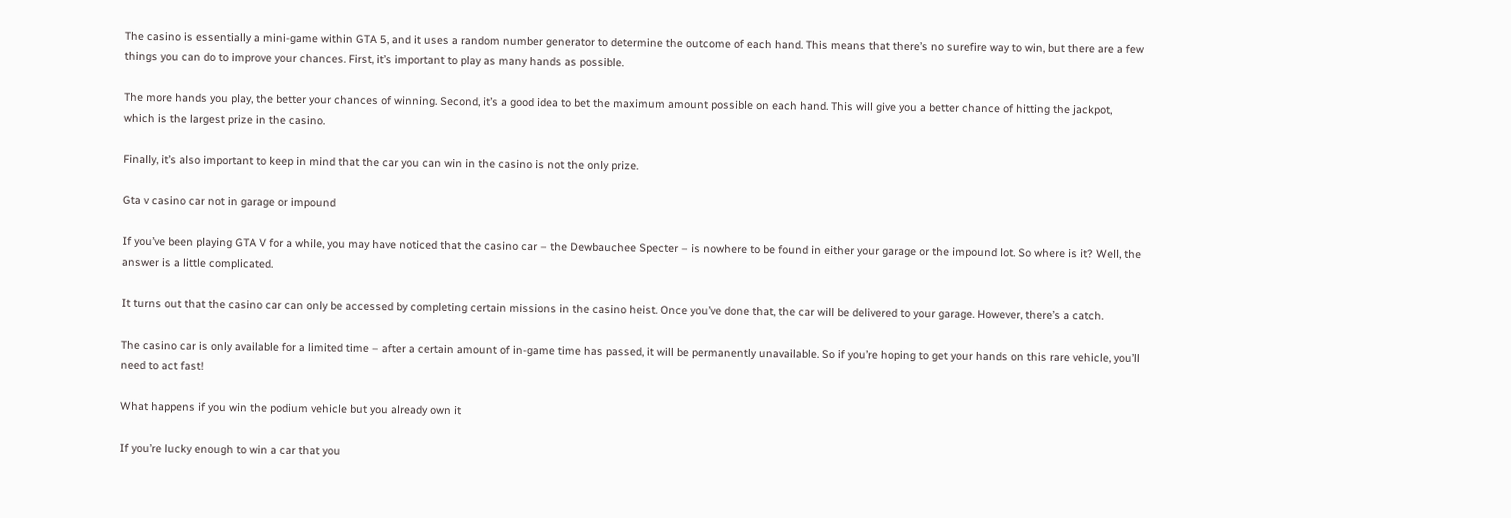The casino is essentially a mini-game within GTA 5, and it uses a random number generator to determine the outcome of each hand. This means that there’s no surefire way to win, but there are a few things you can do to improve your chances. First, it’s important to play as many hands as possible.

The more hands you play, the better your chances of winning. Second, it’s a good idea to bet the maximum amount possible on each hand. This will give you a better chance of hitting the jackpot, which is the largest prize in the casino.

Finally, it’s also important to keep in mind that the car you can win in the casino is not the only prize.

Gta v casino car not in garage or impound

If you’ve been playing GTA V for a while, you may have noticed that the casino car – the Dewbauchee Specter – is nowhere to be found in either your garage or the impound lot. So where is it? Well, the answer is a little complicated.

It turns out that the casino car can only be accessed by completing certain missions in the casino heist. Once you’ve done that, the car will be delivered to your garage. However, there’s a catch.

The casino car is only available for a limited time – after a certain amount of in-game time has passed, it will be permanently unavailable. So if you’re hoping to get your hands on this rare vehicle, you’ll need to act fast!

What happens if you win the podium vehicle but you already own it

If you’re lucky enough to win a car that you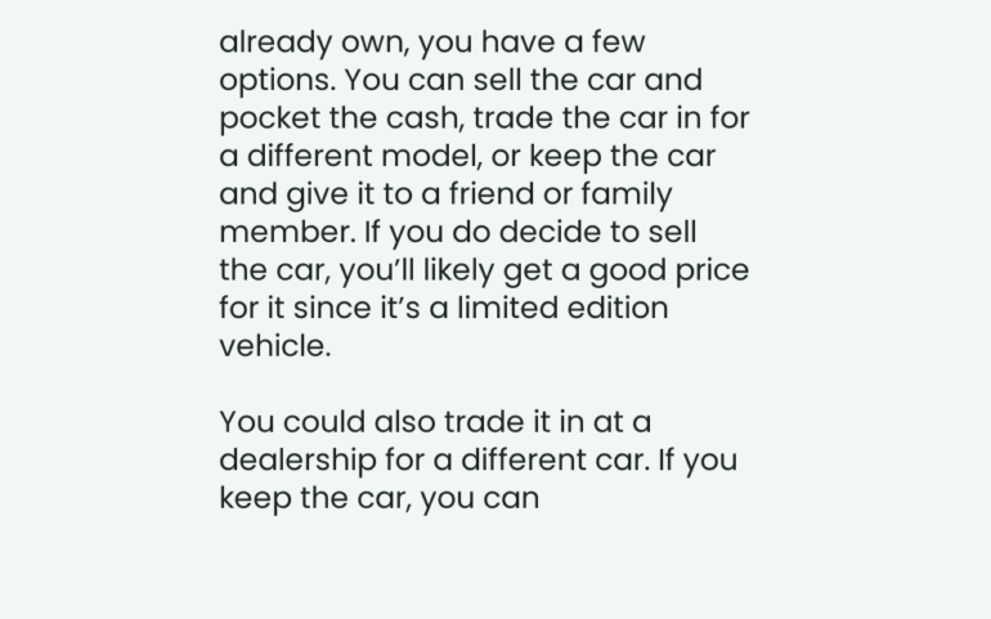already own, you have a few options. You can sell the car and pocket the cash, trade the car in for a different model, or keep the car and give it to a friend or family member. If you do decide to sell the car, you’ll likely get a good price for it since it’s a limited edition vehicle.

You could also trade it in at a dealership for a different car. If you keep the car, you can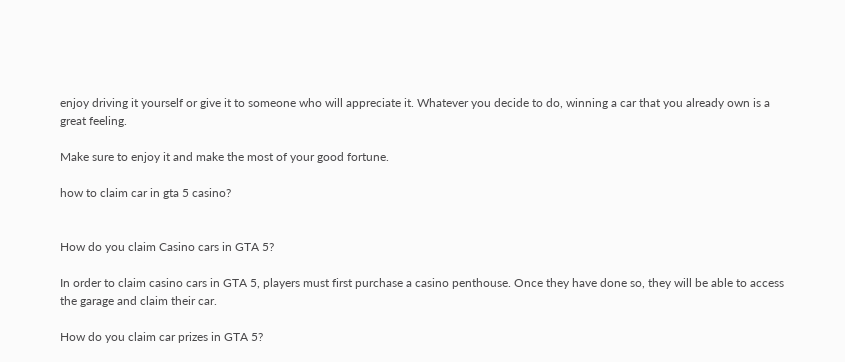enjoy driving it yourself or give it to someone who will appreciate it. Whatever you decide to do, winning a car that you already own is a great feeling.

Make sure to enjoy it and make the most of your good fortune.

how to claim car in gta 5 casino?


How do you claim Casino cars in GTA 5?

In order to claim casino cars in GTA 5, players must first purchase a casino penthouse. Once they have done so, they will be able to access the garage and claim their car.

How do you claim car prizes in GTA 5?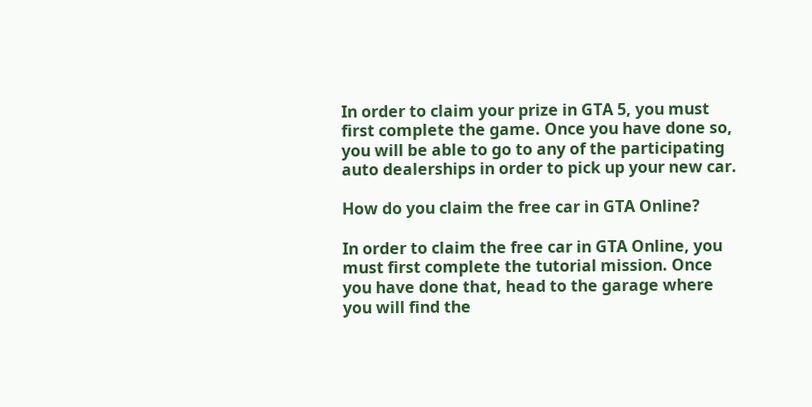In order to claim your prize in GTA 5, you must first complete the game. Once you have done so, you will be able to go to any of the participating auto dealerships in order to pick up your new car.

How do you claim the free car in GTA Online?

In order to claim the free car in GTA Online, you must first complete the tutorial mission. Once you have done that, head to the garage where you will find the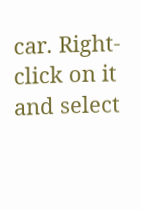car. Right-click on it and select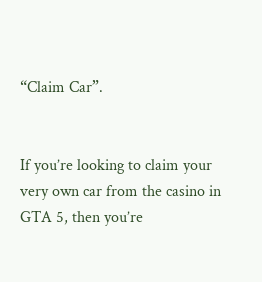“Claim Car”.


If you’re looking to claim your very own car from the casino in GTA 5, then you’re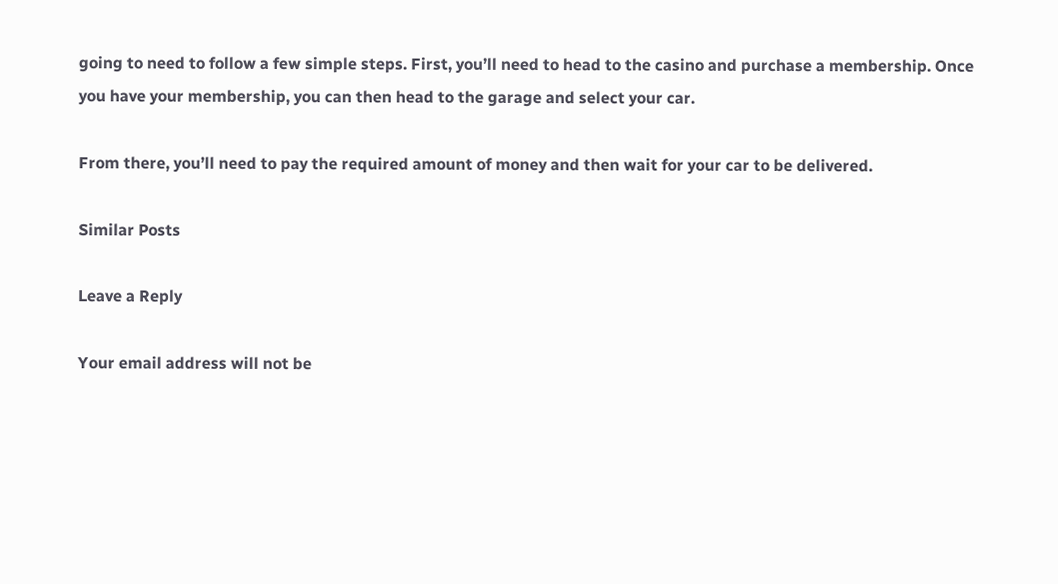going to need to follow a few simple steps. First, you’ll need to head to the casino and purchase a membership. Once you have your membership, you can then head to the garage and select your car.

From there, you’ll need to pay the required amount of money and then wait for your car to be delivered.

Similar Posts

Leave a Reply

Your email address will not be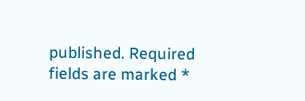published. Required fields are marked *